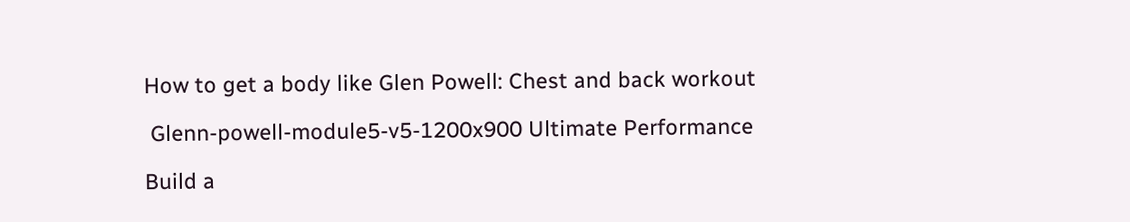How to get a body like Glen Powell: Chest and back workout

 Glenn-powell-module5-v5-1200x900 Ultimate Performance

Build a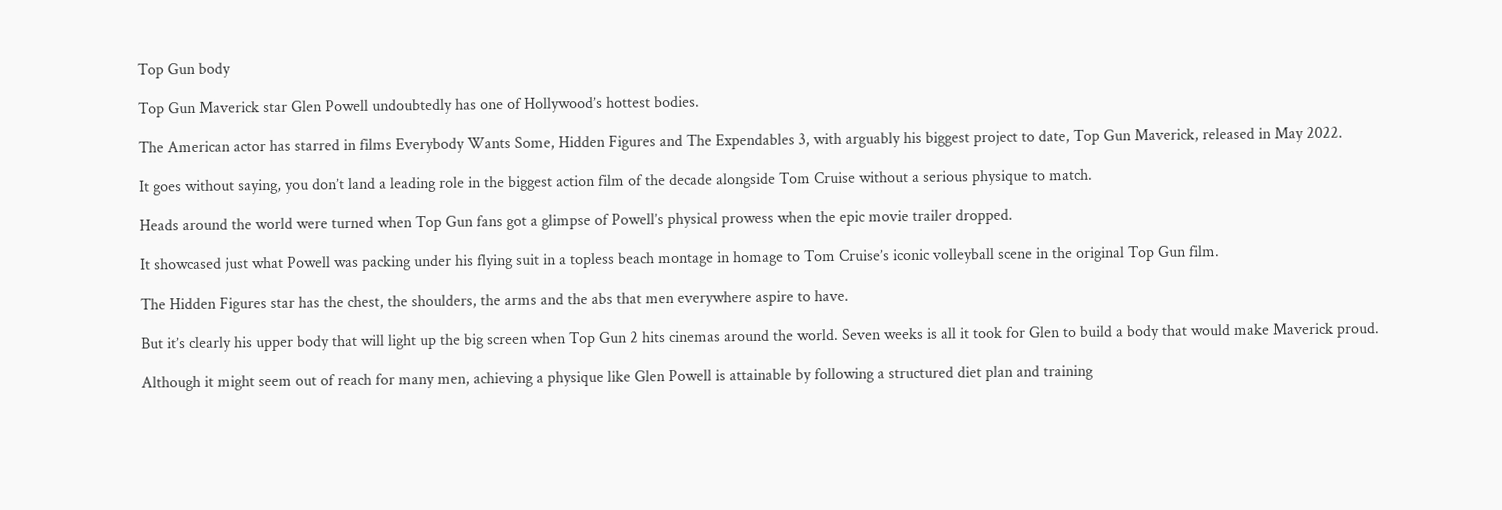Top Gun body

Top Gun Maverick star Glen Powell undoubtedly has one of Hollywood’s hottest bodies.

The American actor has starred in films Everybody Wants Some, Hidden Figures and The Expendables 3, with arguably his biggest project to date, Top Gun Maverick, released in May 2022.

It goes without saying, you don’t land a leading role in the biggest action film of the decade alongside Tom Cruise without a serious physique to match.

Heads around the world were turned when Top Gun fans got a glimpse of Powell’s physical prowess when the epic movie trailer dropped.

It showcased just what Powell was packing under his flying suit in a topless beach montage in homage to Tom Cruise’s iconic volleyball scene in the original Top Gun film.

The Hidden Figures star has the chest, the shoulders, the arms and the abs that men everywhere aspire to have.

But it’s clearly his upper body that will light up the big screen when Top Gun 2 hits cinemas around the world. Seven weeks is all it took for Glen to build a body that would make Maverick proud.

Although it might seem out of reach for many men, achieving a physique like Glen Powell is attainable by following a structured diet plan and training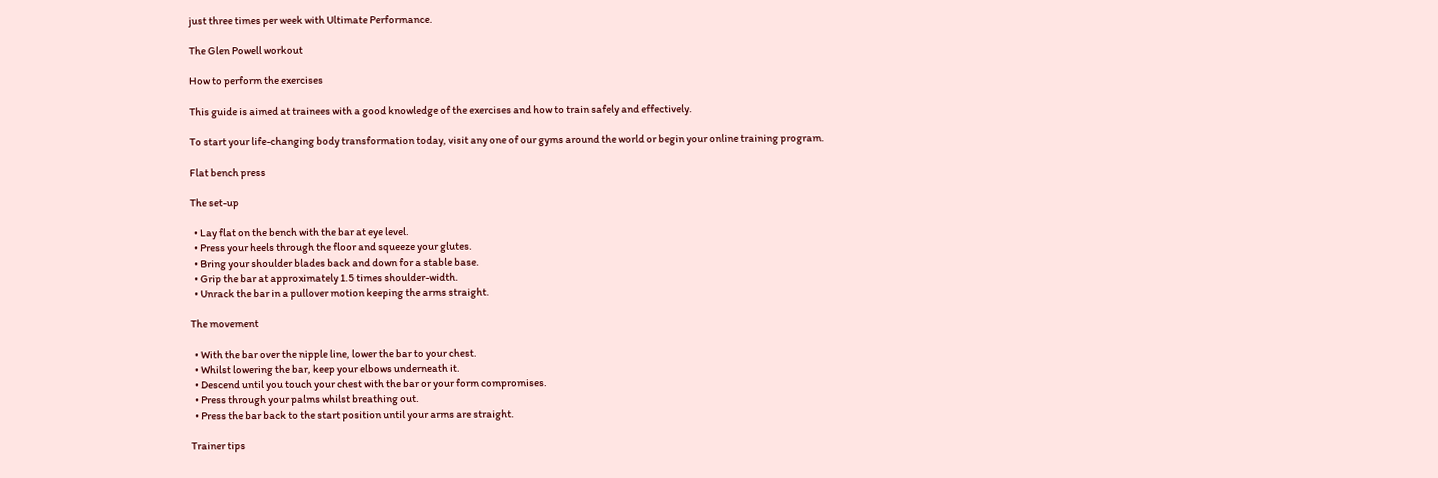just three times per week with Ultimate Performance.

The Glen Powell workout

How to perform the exercises

This guide is aimed at trainees with a good knowledge of the exercises and how to train safely and effectively.

To start your life-changing body transformation today, visit any one of our gyms around the world or begin your online training program.

Flat bench press

The set-up

  • Lay flat on the bench with the bar at eye level.
  • Press your heels through the floor and squeeze your glutes.
  • Bring your shoulder blades back and down for a stable base.
  • Grip the bar at approximately 1.5 times shoulder-width.
  • Unrack the bar in a pullover motion keeping the arms straight.

The movement

  • With the bar over the nipple line, lower the bar to your chest.
  • Whilst lowering the bar, keep your elbows underneath it.
  • Descend until you touch your chest with the bar or your form compromises.
  • Press through your palms whilst breathing out.
  • Press the bar back to the start position until your arms are straight.

Trainer tips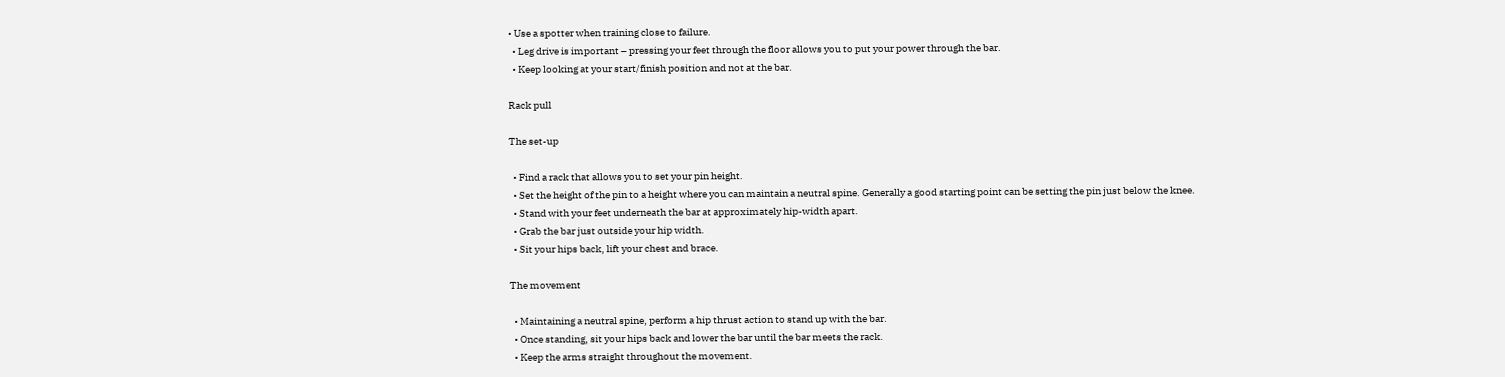• Use a spotter when training close to failure.
  • Leg drive is important – pressing your feet through the floor allows you to put your power through the bar.
  • Keep looking at your start/finish position and not at the bar.

Rack pull

The set-up

  • Find a rack that allows you to set your pin height.
  • Set the height of the pin to a height where you can maintain a neutral spine. Generally a good starting point can be setting the pin just below the knee.
  • Stand with your feet underneath the bar at approximately hip-width apart.
  • Grab the bar just outside your hip width.
  • Sit your hips back, lift your chest and brace.

The movement

  • Maintaining a neutral spine, perform a hip thrust action to stand up with the bar.
  • Once standing, sit your hips back and lower the bar until the bar meets the rack.
  • Keep the arms straight throughout the movement.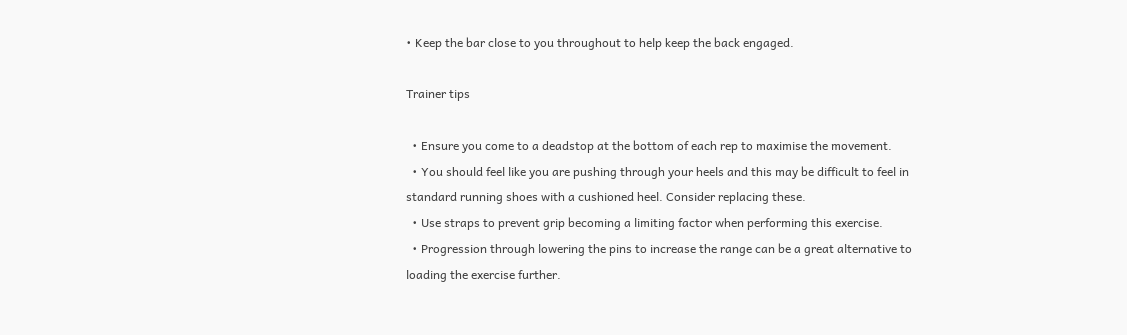• Keep the bar close to you throughout to help keep the back engaged.

Trainer tips

  • Ensure you come to a deadstop at the bottom of each rep to maximise the movement.
  • You should feel like you are pushing through your heels and this may be difficult to feel in standard running shoes with a cushioned heel. Consider replacing these.
  • Use straps to prevent grip becoming a limiting factor when performing this exercise.
  • Progression through lowering the pins to increase the range can be a great alternative to loading the exercise further.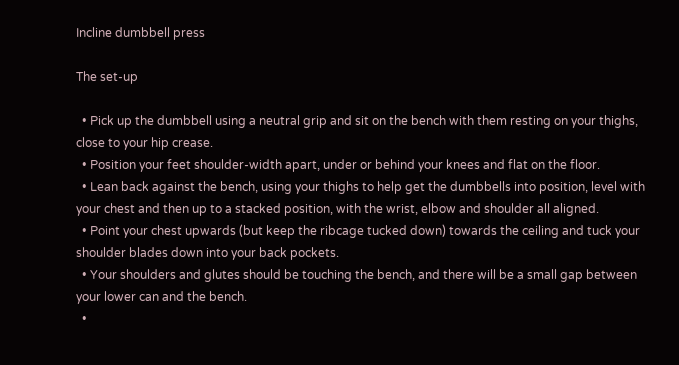Incline dumbbell press

The set-up

  • Pick up the dumbbell using a neutral grip and sit on the bench with them resting on your thighs, close to your hip crease.
  • Position your feet shoulder-width apart, under or behind your knees and flat on the floor.
  • Lean back against the bench, using your thighs to help get the dumbbells into position, level with your chest and then up to a stacked position, with the wrist, elbow and shoulder all aligned.
  • Point your chest upwards (but keep the ribcage tucked down) towards the ceiling and tuck your shoulder blades down into your back pockets.
  • Your shoulders and glutes should be touching the bench, and there will be a small gap between your lower can and the bench.
  •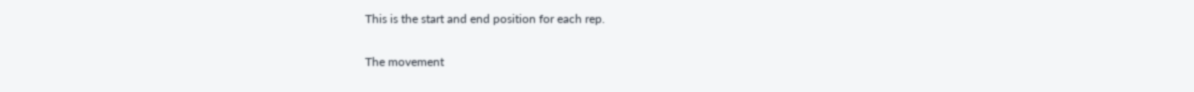This is the start and end position for each rep.

The movement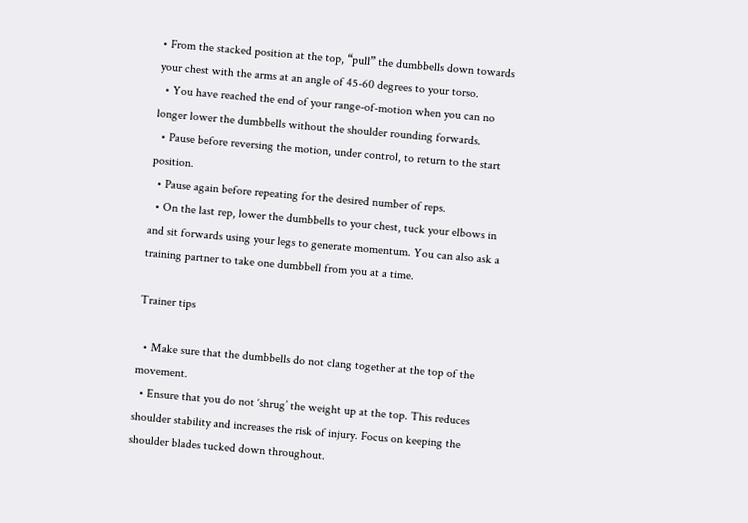• From the stacked position at the top, “pull” the dumbbells down towards your chest with the arms at an angle of 45-60 degrees to your torso.
  • You have reached the end of your range-of-motion when you can no longer lower the dumbbells without the shoulder rounding forwards.
  • Pause before reversing the motion, under control, to return to the start position.
  • Pause again before repeating for the desired number of reps.
  • On the last rep, lower the dumbbells to your chest, tuck your elbows in and sit forwards using your legs to generate momentum. You can also ask a training partner to take one dumbbell from you at a time.

Trainer tips

  • Make sure that the dumbbells do not clang together at the top of the movement.
  • Ensure that you do not ‘shrug’ the weight up at the top. This reduces shoulder stability and increases the risk of injury. Focus on keeping the shoulder blades tucked down throughout.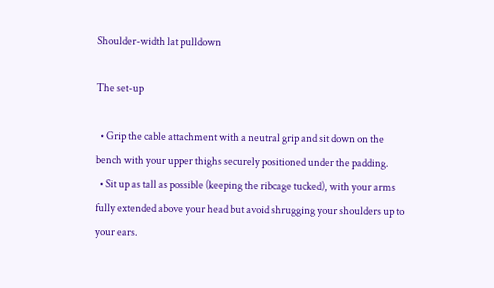Shoulder-width lat pulldown

The set-up

  • Grip the cable attachment with a neutral grip and sit down on the bench with your upper thighs securely positioned under the padding.
  • Sit up as tall as possible (keeping the ribcage tucked), with your arms fully extended above your head but avoid shrugging your shoulders up to your ears.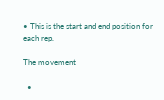• This is the start and end position for each rep.

The movement

  •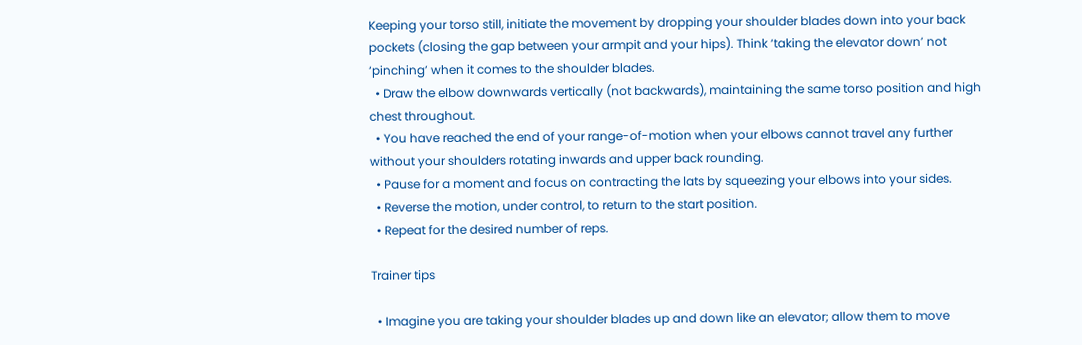Keeping your torso still, initiate the movement by dropping your shoulder blades down into your back pockets (closing the gap between your armpit and your hips). Think ‘taking the elevator down’ not ‘pinching’ when it comes to the shoulder blades.
  • Draw the elbow downwards vertically (not backwards), maintaining the same torso position and high chest throughout.
  • You have reached the end of your range-of-motion when your elbows cannot travel any further without your shoulders rotating inwards and upper back rounding.
  • Pause for a moment and focus on contracting the lats by squeezing your elbows into your sides.
  • Reverse the motion, under control, to return to the start position.
  • Repeat for the desired number of reps.

Trainer tips

  • Imagine you are taking your shoulder blades up and down like an elevator; allow them to move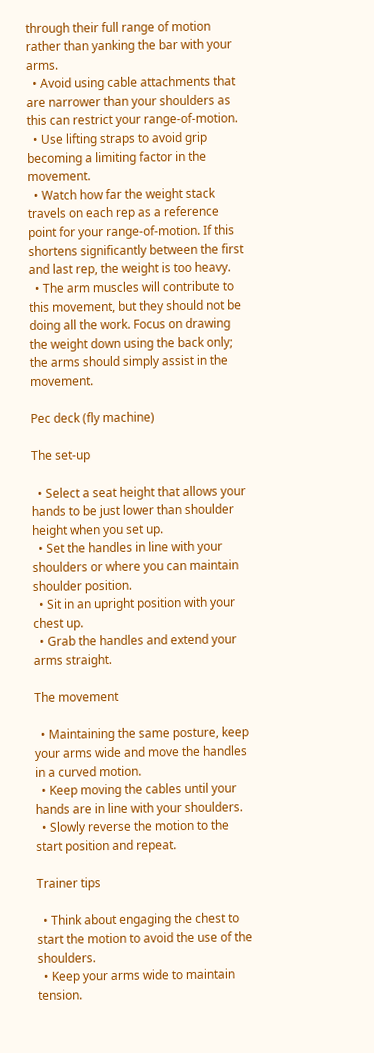through their full range of motion rather than yanking the bar with your arms.
  • Avoid using cable attachments that are narrower than your shoulders as this can restrict your range-of-motion.
  • Use lifting straps to avoid grip becoming a limiting factor in the movement.
  • Watch how far the weight stack travels on each rep as a reference point for your range-of-motion. If this shortens significantly between the first and last rep, the weight is too heavy.
  • The arm muscles will contribute to this movement, but they should not be doing all the work. Focus on drawing the weight down using the back only; the arms should simply assist in the movement.

Pec deck (fly machine)

The set-up

  • Select a seat height that allows your hands to be just lower than shoulder height when you set up.
  • Set the handles in line with your shoulders or where you can maintain shoulder position.
  • Sit in an upright position with your chest up.
  • Grab the handles and extend your arms straight.

The movement

  • Maintaining the same posture, keep your arms wide and move the handles in a curved motion.
  • Keep moving the cables until your hands are in line with your shoulders.
  • Slowly reverse the motion to the start position and repeat.

Trainer tips

  • Think about engaging the chest to start the motion to avoid the use of the shoulders.
  • Keep your arms wide to maintain tension.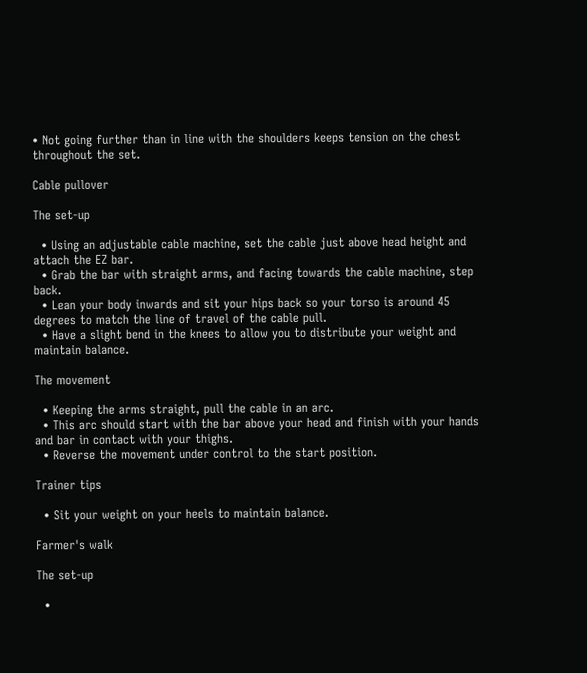• Not going further than in line with the shoulders keeps tension on the chest throughout the set.

Cable pullover

The set-up

  • Using an adjustable cable machine, set the cable just above head height and attach the EZ bar.
  • Grab the bar with straight arms, and facing towards the cable machine, step back.
  • Lean your body inwards and sit your hips back so your torso is around 45 degrees to match the line of travel of the cable pull.
  • Have a slight bend in the knees to allow you to distribute your weight and maintain balance.

The movement

  • Keeping the arms straight, pull the cable in an arc.
  • This arc should start with the bar above your head and finish with your hands and bar in contact with your thighs.
  • Reverse the movement under control to the start position.

Trainer tips

  • Sit your weight on your heels to maintain balance.

Farmer's walk

The set-up

  •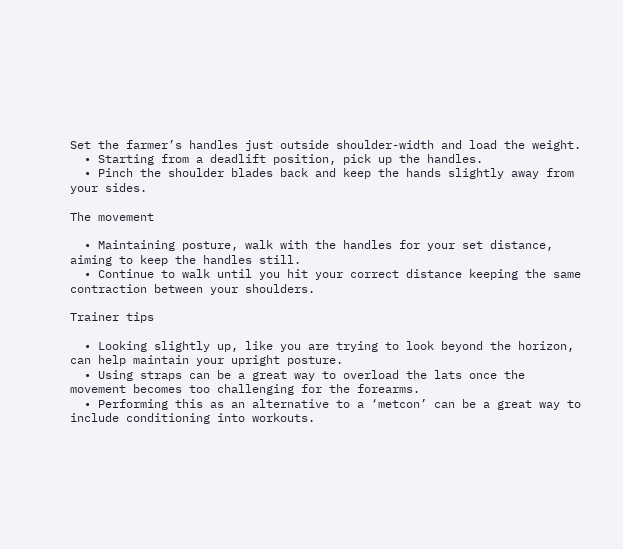Set the farmer’s handles just outside shoulder-width and load the weight.
  • Starting from a deadlift position, pick up the handles.
  • Pinch the shoulder blades back and keep the hands slightly away from your sides.

The movement

  • Maintaining posture, walk with the handles for your set distance, aiming to keep the handles still.
  • Continue to walk until you hit your correct distance keeping the same contraction between your shoulders.

Trainer tips

  • Looking slightly up, like you are trying to look beyond the horizon, can help maintain your upright posture.
  • Using straps can be a great way to overload the lats once the movement becomes too challenging for the forearms.
  • Performing this as an alternative to a ‘metcon’ can be a great way to include conditioning into workouts.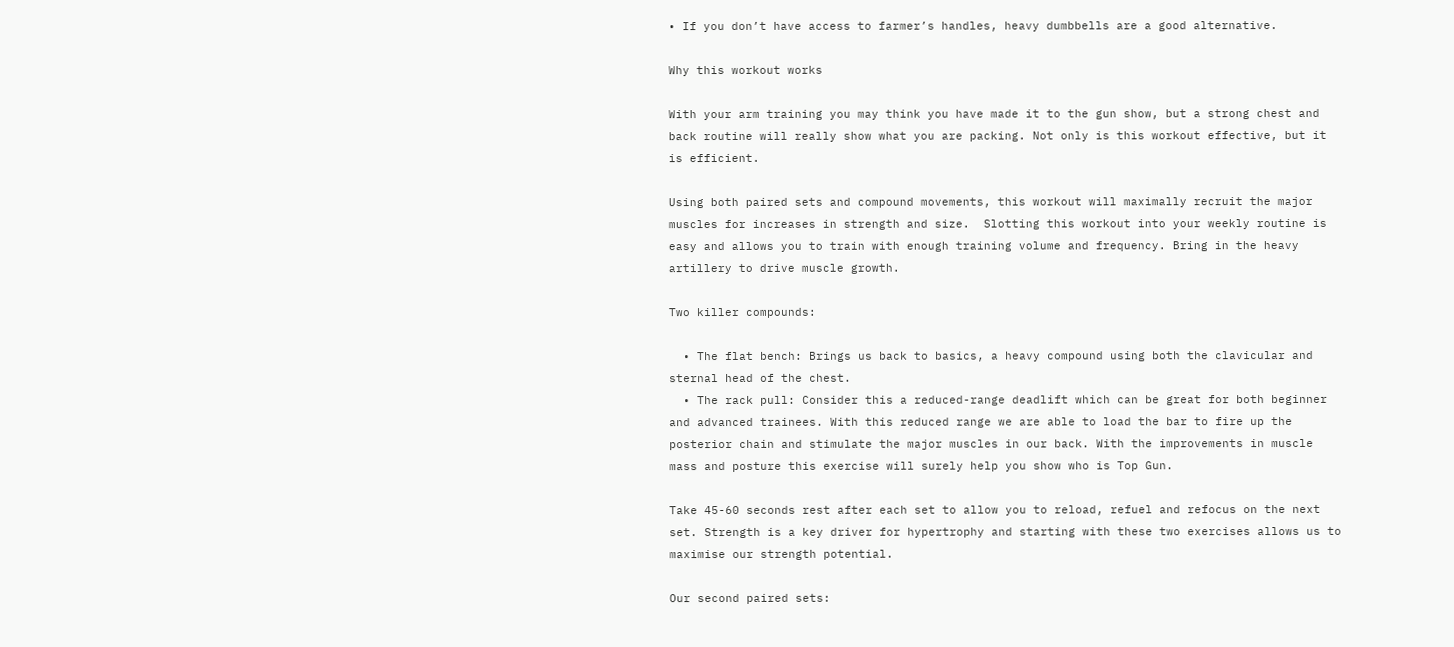• If you don’t have access to farmer’s handles, heavy dumbbells are a good alternative.

Why this workout works

With your arm training you may think you have made it to the gun show, but a strong chest and back routine will really show what you are packing. Not only is this workout effective, but it is efficient.

Using both paired sets and compound movements, this workout will maximally recruit the major muscles for increases in strength and size.  Slotting this workout into your weekly routine is easy and allows you to train with enough training volume and frequency. Bring in the heavy artillery to drive muscle growth.

Two killer compounds:

  • The flat bench: Brings us back to basics, a heavy compound using both the clavicular and sternal head of the chest.
  • The rack pull: Consider this a reduced-range deadlift which can be great for both beginner and advanced trainees. With this reduced range we are able to load the bar to fire up the posterior chain and stimulate the major muscles in our back. With the improvements in muscle mass and posture this exercise will surely help you show who is Top Gun.

Take 45-60 seconds rest after each set to allow you to reload, refuel and refocus on the next set. Strength is a key driver for hypertrophy and starting with these two exercises allows us to maximise our strength potential.

Our second paired sets: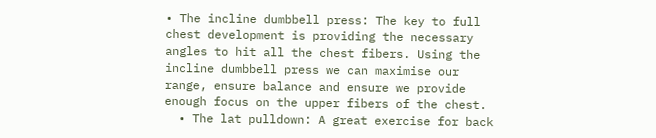• The incline dumbbell press: The key to full chest development is providing the necessary angles to hit all the chest fibers. Using the incline dumbbell press we can maximise our range, ensure balance and ensure we provide enough focus on the upper fibers of the chest.
  • The lat pulldown: A great exercise for back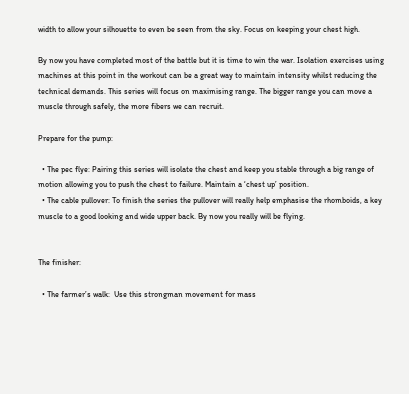width to allow your silhouette to even be seen from the sky. Focus on keeping your chest high.

By now you have completed most of the battle but it is time to win the war. Isolation exercises using machines at this point in the workout can be a great way to maintain intensity whilst reducing the technical demands. This series will focus on maximising range. The bigger range you can move a muscle through safely, the more fibers we can recruit.

Prepare for the pump:

  • The pec flye: Pairing this series will isolate the chest and keep you stable through a big range of motion allowing you to push the chest to failure. Maintain a ‘chest up’ position.
  • The cable pullover: To finish the series the pullover will really help emphasise the rhomboids, a key muscle to a good looking and wide upper back. By now you really will be flying.


The finisher:

  • The farmer’s walk:  Use this strongman movement for mass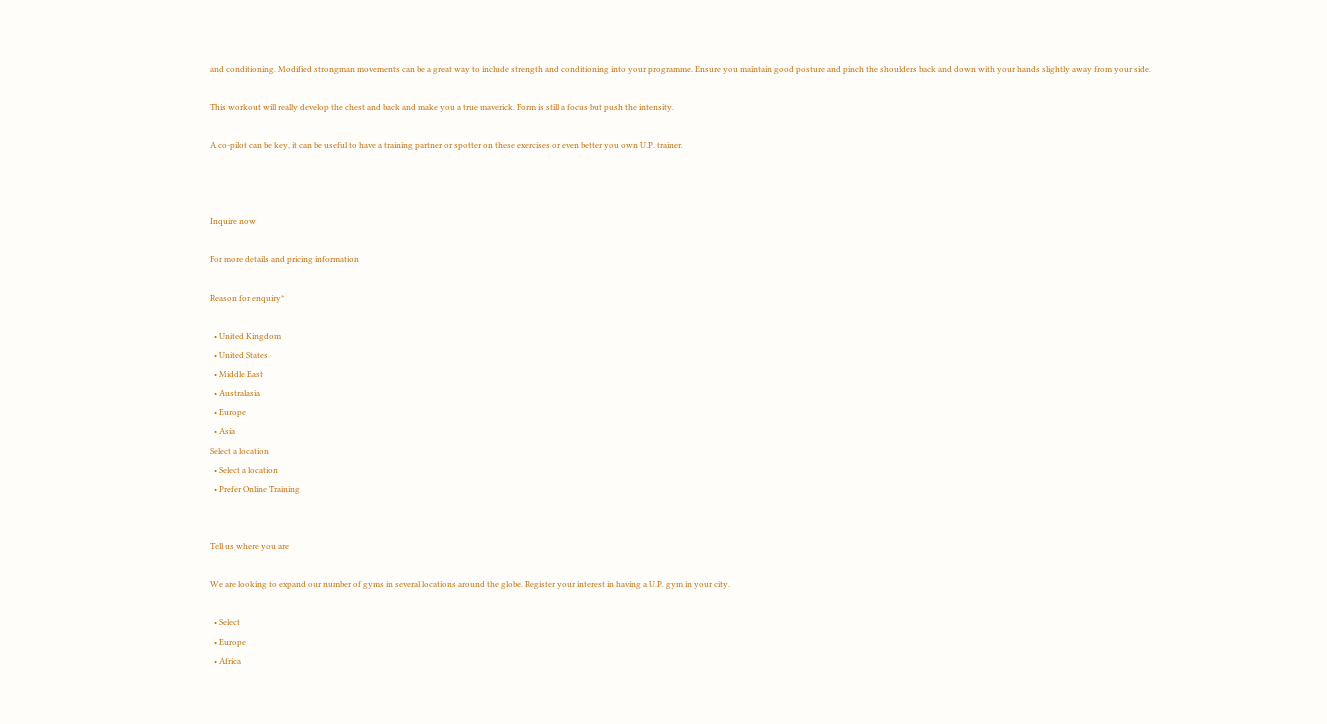and conditioning. Modified strongman movements can be a great way to include strength and conditioning into your programme. Ensure you maintain good posture and pinch the shoulders back and down with your hands slightly away from your side.

This workout will really develop the chest and back and make you a true maverick. Form is still a focus but push the intensity.

A co-pilot can be key, it can be useful to have a training partner or spotter on these exercises or even better you own U.P. trainer.



Inquire now

For more details and pricing information

Reason for enquiry*

  • United Kingdom
  • United States
  • Middle East
  • Australasia
  • Europe
  • Asia
Select a location
  • Select a location
  • Prefer Online Training


Tell us where you are

We are looking to expand our number of gyms in several locations around the globe. Register your interest in having a U.P. gym in your city.

  • Select
  • Europe
  • Africa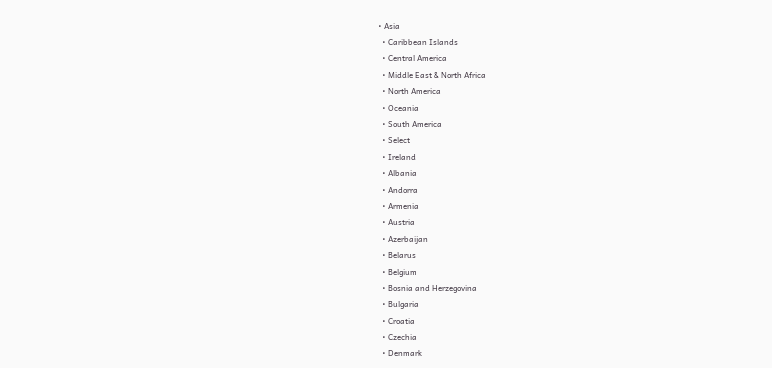• Asia
  • Caribbean Islands
  • Central America
  • Middle East & North Africa
  • North America
  • Oceania
  • South America
  • Select
  • Ireland
  • Albania
  • Andorra
  • Armenia
  • Austria
  • Azerbaijan
  • Belarus
  • Belgium
  • Bosnia and Herzegovina
  • Bulgaria
  • Croatia
  • Czechia
  • Denmark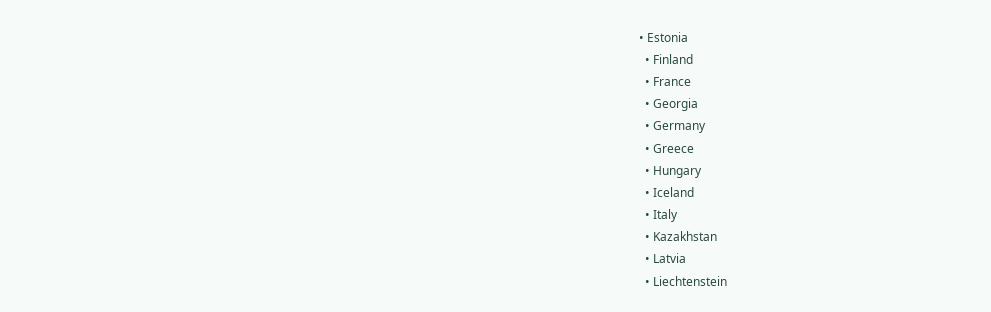• Estonia
  • Finland
  • France
  • Georgia
  • Germany
  • Greece
  • Hungary
  • Iceland
  • Italy
  • Kazakhstan
  • Latvia
  • Liechtenstein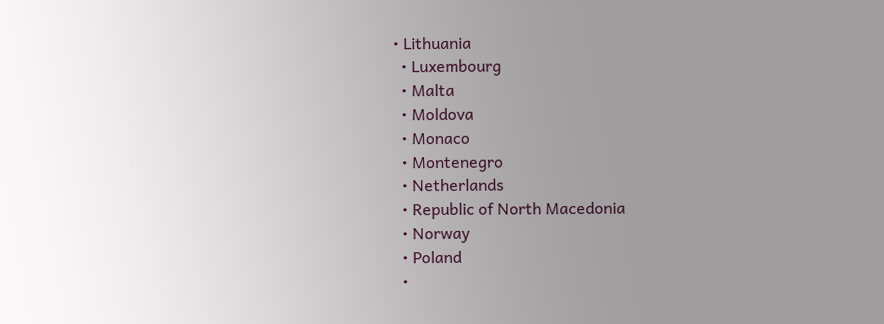• Lithuania
  • Luxembourg
  • Malta
  • Moldova
  • Monaco
  • Montenegro
  • Netherlands
  • Republic of North Macedonia
  • Norway
  • Poland
  •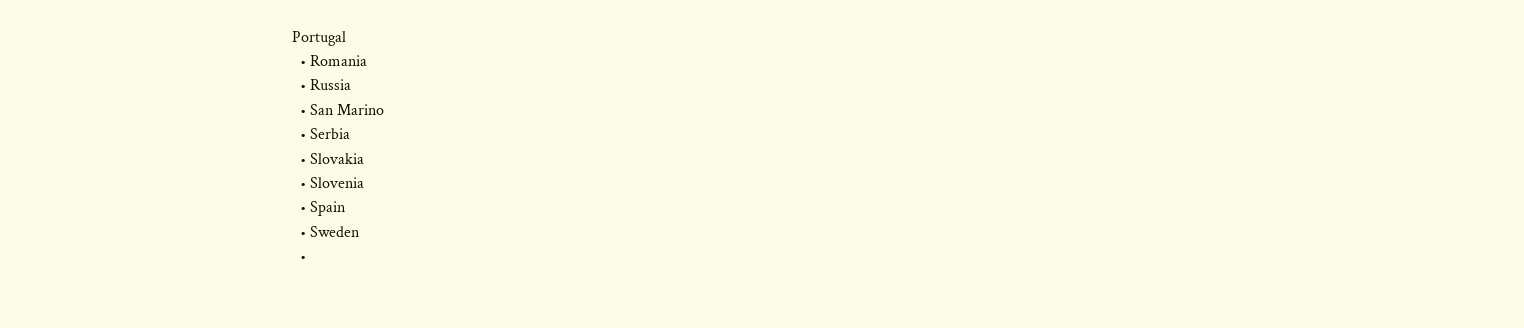Portugal
  • Romania
  • Russia
  • San Marino
  • Serbia
  • Slovakia
  • Slovenia
  • Spain
  • Sweden
  •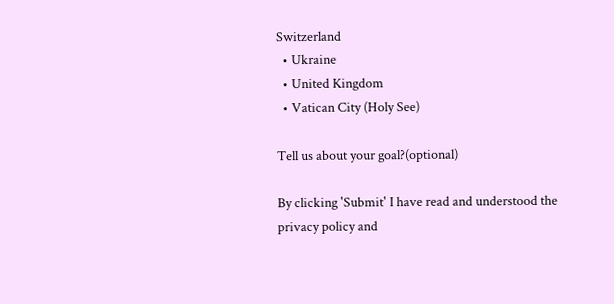Switzerland
  • Ukraine
  • United Kingdom
  • Vatican City (Holy See)

Tell us about your goal?(optional)

By clicking 'Submit' I have read and understood the privacy policy and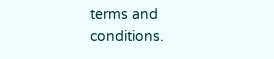terms and conditions.